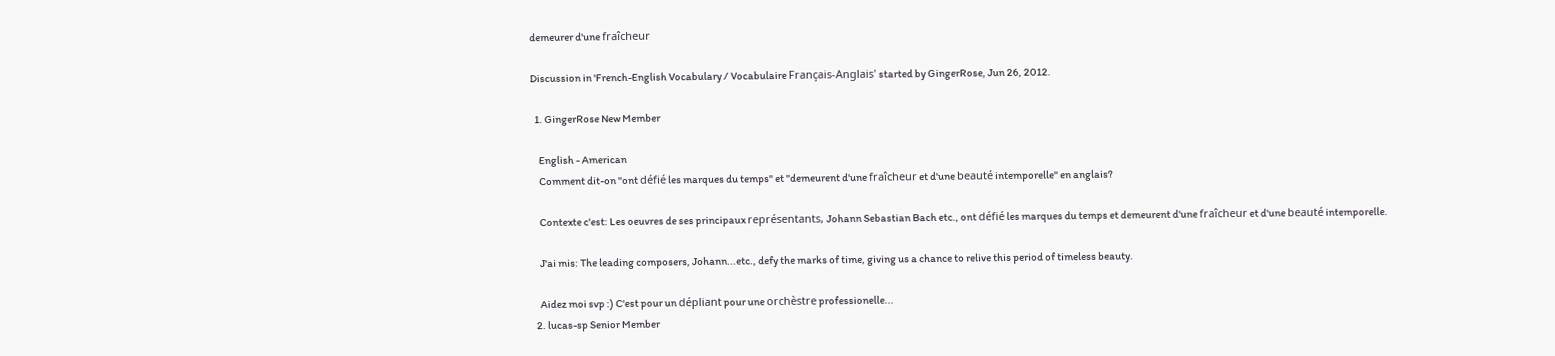demeurer d'une fraîcheur

Discussion in 'French-English Vocabulary / Vocabulaire Français-Anglais' started by GingerRose, Jun 26, 2012.

  1. GingerRose New Member

    English - American
    Comment dit-on "ont défié les marques du temps" et "demeurent d'une fraîcheur et d'une beauté intemporelle" en anglais?

    Contexte c'est: Les oeuvres de ses principaux représentants, Johann Sebastian Bach etc., ont défié les marques du temps et demeurent d'une fraîcheur et d'une beauté intemporelle.

    J'ai mis: The leading composers, Johann...etc., defy the marks of time, giving us a chance to relive this period of timeless beauty.

    Aidez moi svp :) C'est pour un dépliant pour une orchèstre professionelle...
  2. lucas-sp Senior Member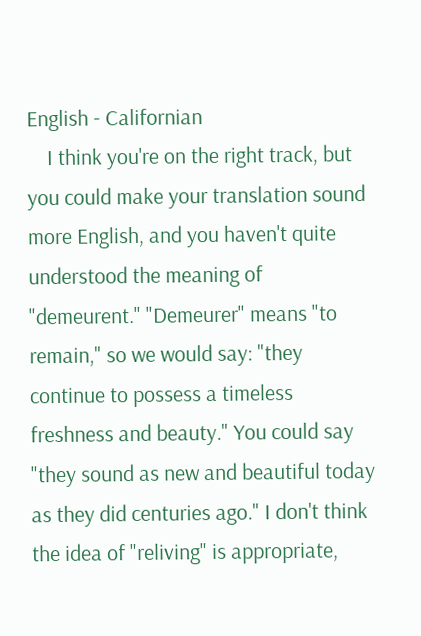English - Californian
    I think you're on the right track, but you could make your translation sound more English, and you haven't quite understood the meaning of "demeurent." "Demeurer" means "to remain," so we would say: "they continue to possess a timeless freshness and beauty." You could say "they sound as new and beautiful today as they did centuries ago." I don't think the idea of "reliving" is appropriate,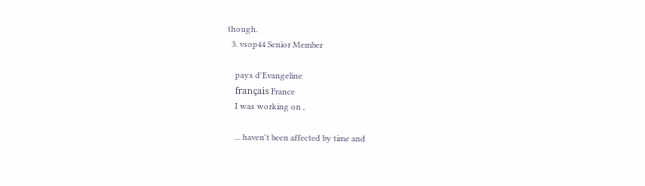though.
  3. vsop44 Senior Member

    pays d'Evangeline
    français France
    I was working on ,

    ... haven't been affected by time and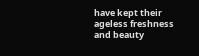have kept their ageless freshness and beauty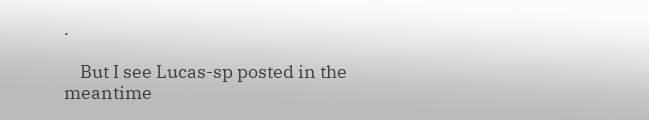.

    But I see Lucas-sp posted in the meantime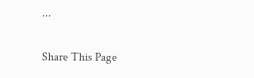...

Share This Page